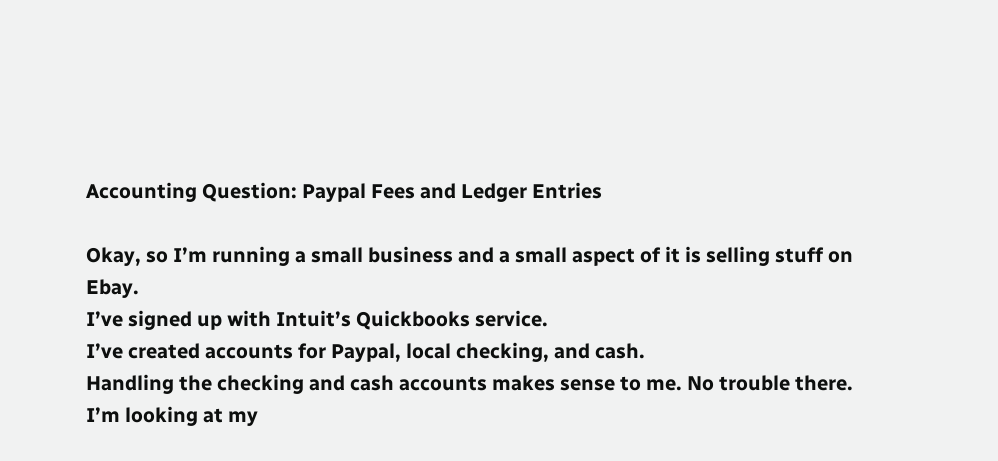Accounting Question: Paypal Fees and Ledger Entries

Okay, so I’m running a small business and a small aspect of it is selling stuff on Ebay.
I’ve signed up with Intuit’s Quickbooks service.
I’ve created accounts for Paypal, local checking, and cash.
Handling the checking and cash accounts makes sense to me. No trouble there.
I’m looking at my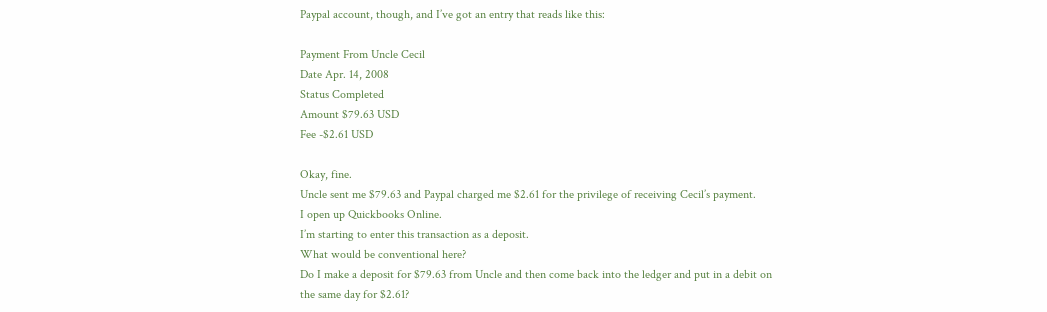Paypal account, though, and I’ve got an entry that reads like this:

Payment From Uncle Cecil
Date Apr. 14, 2008
Status Completed
Amount $79.63 USD
Fee -$2.61 USD

Okay, fine.
Uncle sent me $79.63 and Paypal charged me $2.61 for the privilege of receiving Cecil’s payment.
I open up Quickbooks Online.
I’m starting to enter this transaction as a deposit.
What would be conventional here?
Do I make a deposit for $79.63 from Uncle and then come back into the ledger and put in a debit on the same day for $2.61?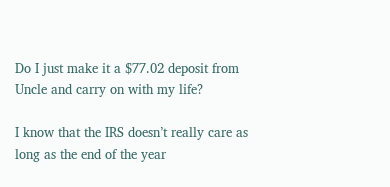Do I just make it a $77.02 deposit from Uncle and carry on with my life?

I know that the IRS doesn’t really care as long as the end of the year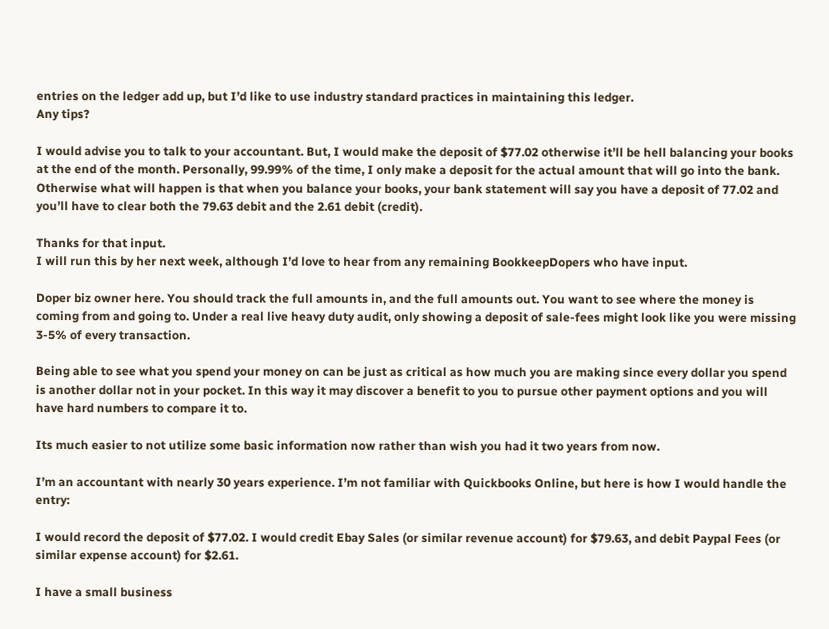entries on the ledger add up, but I’d like to use industry standard practices in maintaining this ledger.
Any tips?

I would advise you to talk to your accountant. But, I would make the deposit of $77.02 otherwise it’ll be hell balancing your books at the end of the month. Personally, 99.99% of the time, I only make a deposit for the actual amount that will go into the bank. Otherwise what will happen is that when you balance your books, your bank statement will say you have a deposit of 77.02 and you’ll have to clear both the 79.63 debit and the 2.61 debit (credit).

Thanks for that input.
I will run this by her next week, although I’d love to hear from any remaining BookkeepDopers who have input.

Doper biz owner here. You should track the full amounts in, and the full amounts out. You want to see where the money is coming from and going to. Under a real live heavy duty audit, only showing a deposit of sale-fees might look like you were missing 3-5% of every transaction.

Being able to see what you spend your money on can be just as critical as how much you are making since every dollar you spend is another dollar not in your pocket. In this way it may discover a benefit to you to pursue other payment options and you will have hard numbers to compare it to.

Its much easier to not utilize some basic information now rather than wish you had it two years from now.

I’m an accountant with nearly 30 years experience. I’m not familiar with Quickbooks Online, but here is how I would handle the entry:

I would record the deposit of $77.02. I would credit Ebay Sales (or similar revenue account) for $79.63, and debit Paypal Fees (or similar expense account) for $2.61.

I have a small business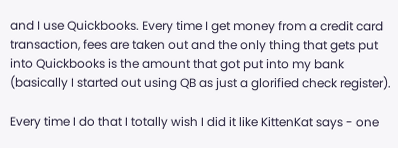and I use Quickbooks. Every time I get money from a credit card transaction, fees are taken out and the only thing that gets put into Quickbooks is the amount that got put into my bank (basically I started out using QB as just a glorified check register).

Every time I do that I totally wish I did it like KittenKat says - one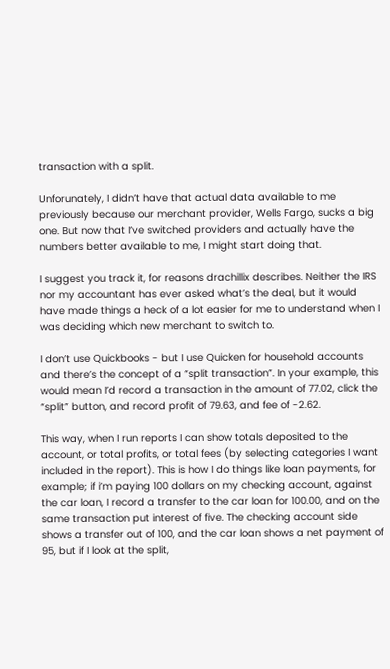transaction with a split.

Unforunately, I didn’t have that actual data available to me previously because our merchant provider, Wells Fargo, sucks a big one. But now that I’ve switched providers and actually have the numbers better available to me, I might start doing that.

I suggest you track it, for reasons drachillix describes. Neither the IRS nor my accountant has ever asked what’s the deal, but it would have made things a heck of a lot easier for me to understand when I was deciding which new merchant to switch to.

I don’t use Quickbooks - but I use Quicken for household accounts and there’s the concept of a “split transaction”. In your example, this would mean I’d record a transaction in the amount of 77.02, click the “split” button, and record profit of 79.63, and fee of -2.62.

This way, when I run reports I can show totals deposited to the account, or total profits, or total fees (by selecting categories I want included in the report). This is how I do things like loan payments, for example; if i’m paying 100 dollars on my checking account, against the car loan, I record a transfer to the car loan for 100.00, and on the same transaction put interest of five. The checking account side shows a transfer out of 100, and the car loan shows a net payment of 95, but if I look at the split,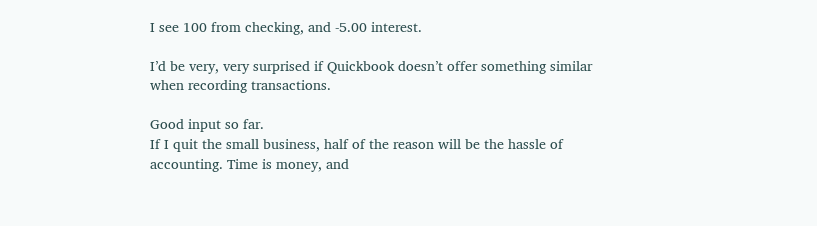I see 100 from checking, and -5.00 interest.

I’d be very, very surprised if Quickbook doesn’t offer something similar when recording transactions.

Good input so far.
If I quit the small business, half of the reason will be the hassle of accounting. Time is money, and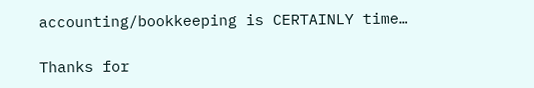accounting/bookkeeping is CERTAINLY time…

Thanks for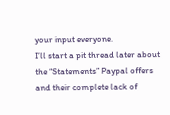your input everyone.
I’ll start a pit thread later about the “Statements” Paypal offers and their complete lack of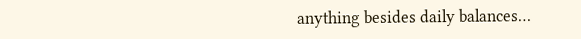anything besides daily balances…